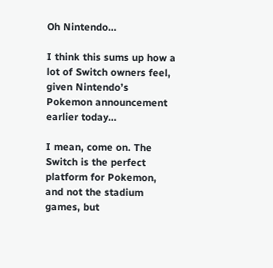Oh Nintendo…

I think this sums up how a lot of Switch owners feel, given Nintendo’s Pokemon announcement earlier today…

I mean, come on. The Switch is the perfect platform for Pokemon, and not the stadium games, but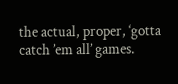the actual, proper, ‘gotta catch ’em all’ games.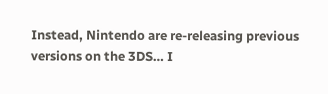Instead, Nintendo are re-releasing previous versions on the 3DS… I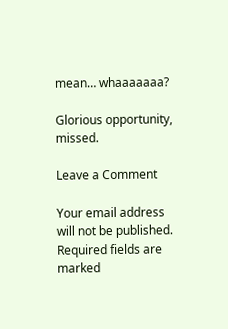mean… whaaaaaaa?

Glorious opportunity, missed.

Leave a Comment

Your email address will not be published. Required fields are marked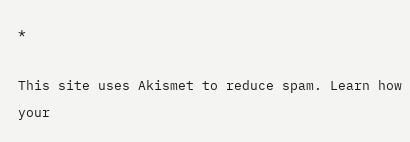*

This site uses Akismet to reduce spam. Learn how your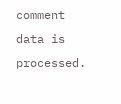comment data is processed.